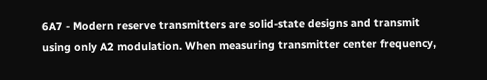6A7 - Modern reserve transmitters are solid-state designs and transmit using only A2 modulation. When measuring transmitter center frequency,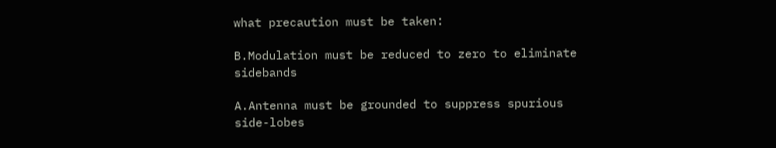what precaution must be taken:

B.Modulation must be reduced to zero to eliminate sidebands

A.Antenna must be grounded to suppress spurious side-lobes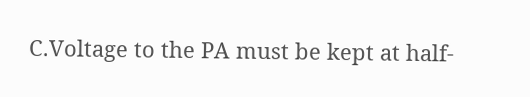C.Voltage to the PA must be kept at half-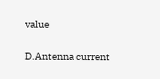value

D.Antenna current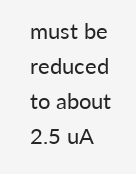must be reduced to about 2.5 uA